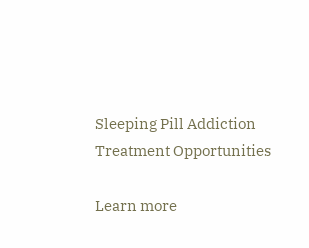Sleeping Pill Addiction Treatment Opportunities

Learn more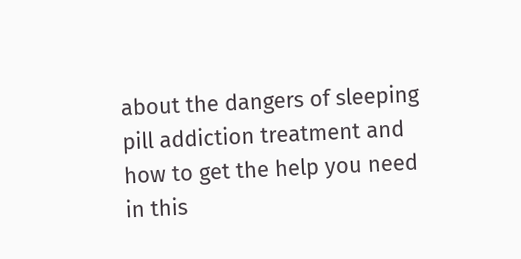about the dangers of sleeping pill addiction treatment and how to get the help you need in this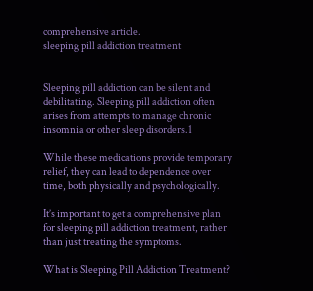comprehensive article.
sleeping pill addiction treatment


Sleeping pill addiction can be silent and debilitating. Sleeping pill addiction often arises from attempts to manage chronic insomnia or other sleep disorders.1

While these medications provide temporary relief, they can lead to dependence over time, both physically and psychologically.

It’s important to get a comprehensive plan for sleeping pill addiction treatment, rather than just treating the symptoms.

What is Sleeping Pill Addiction Treatment?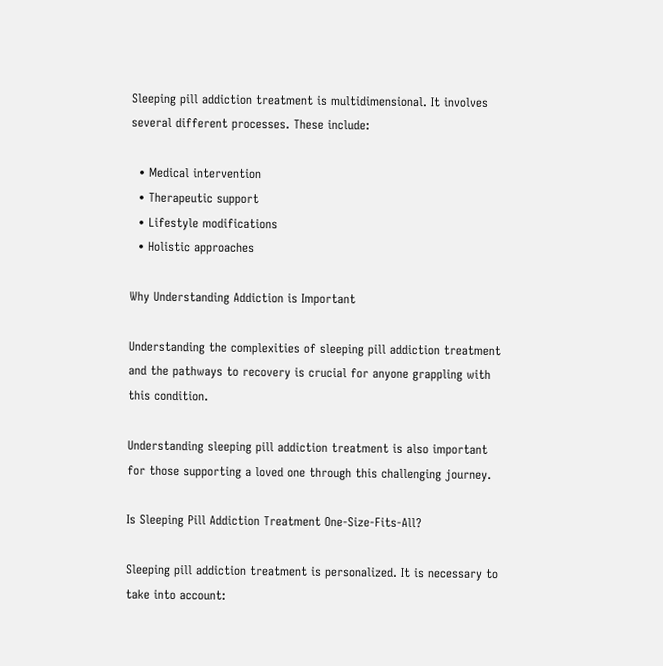Sleeping pill addiction treatment is multidimensional. It involves several different processes. These include:

  • Medical intervention
  • Therapeutic support
  • Lifestyle modifications
  • Holistic approaches

Why Understanding Addiction is Important

Understanding the complexities of sleeping pill addiction treatment and the pathways to recovery is crucial for anyone grappling with this condition.

Understanding sleeping pill addiction treatment is also important for those supporting a loved one through this challenging journey.

Is Sleeping Pill Addiction Treatment One-Size-Fits-All?

Sleeping pill addiction treatment is personalized. It is necessary to take into account: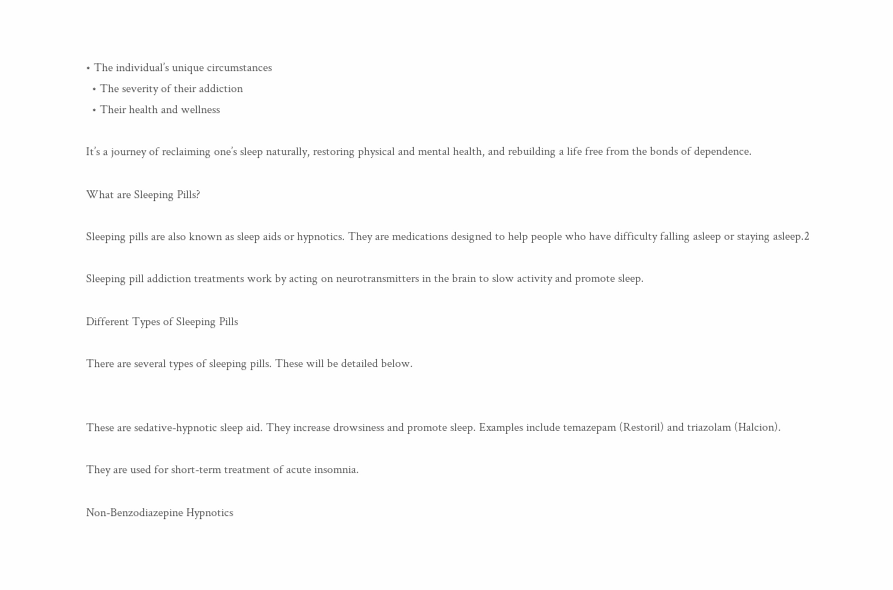• The individual’s unique circumstances
  • The severity of their addiction
  • Their health and wellness

It’s a journey of reclaiming one’s sleep naturally, restoring physical and mental health, and rebuilding a life free from the bonds of dependence.

What are Sleeping Pills?

Sleeping pills are also known as sleep aids or hypnotics. They are medications designed to help people who have difficulty falling asleep or staying asleep.2

Sleeping pill addiction treatments work by acting on neurotransmitters in the brain to slow activity and promote sleep.

Different Types of Sleeping Pills

There are several types of sleeping pills. These will be detailed below.


These are sedative-hypnotic sleep aid. They increase drowsiness and promote sleep. Examples include temazepam (Restoril) and triazolam (Halcion).

They are used for short-term treatment of acute insomnia.

Non-Benzodiazepine Hypnotics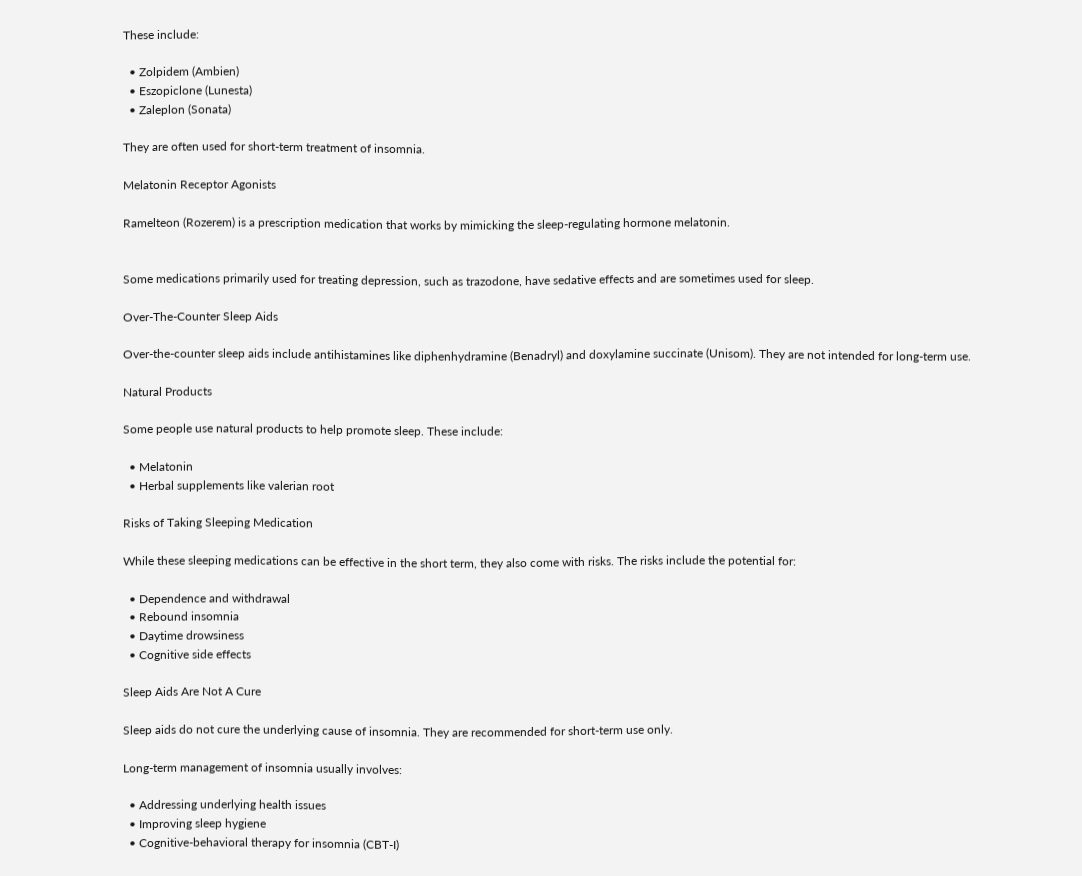These include:

  • Zolpidem (Ambien)
  • Eszopiclone (Lunesta)
  • Zaleplon (Sonata)

They are often used for short-term treatment of insomnia.

Melatonin Receptor Agonists

Ramelteon (Rozerem) is a prescription medication that works by mimicking the sleep-regulating hormone melatonin.


Some medications primarily used for treating depression, such as trazodone, have sedative effects and are sometimes used for sleep.

Over-The-Counter Sleep Aids

Over-the-counter sleep aids include antihistamines like diphenhydramine (Benadryl) and doxylamine succinate (Unisom). They are not intended for long-term use.

Natural Products

Some people use natural products to help promote sleep. These include:

  • Melatonin
  • Herbal supplements like valerian root

Risks of Taking Sleeping Medication

While these sleeping medications can be effective in the short term, they also come with risks. The risks include the potential for:

  • Dependence and withdrawal
  • Rebound insomnia
  • Daytime drowsiness
  • Cognitive side effects

Sleep Aids Are Not A Cure

Sleep aids do not cure the underlying cause of insomnia. They are recommended for short-term use only.

Long-term management of insomnia usually involves:

  • Addressing underlying health issues
  • Improving sleep hygiene
  • Cognitive-behavioral therapy for insomnia (CBT-I)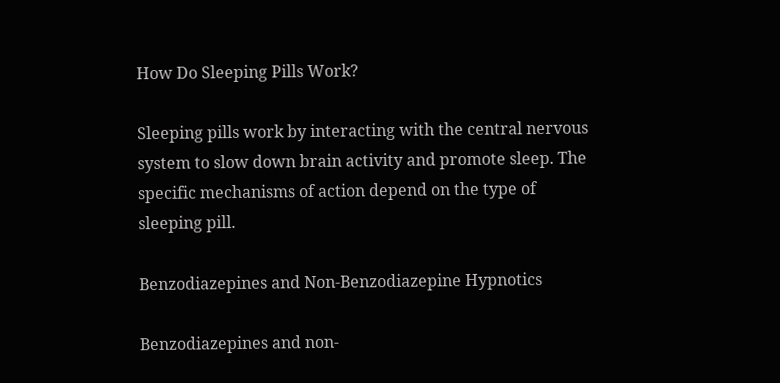How Do Sleeping Pills Work?

Sleeping pills work by interacting with the central nervous system to slow down brain activity and promote sleep. The specific mechanisms of action depend on the type of sleeping pill.

Benzodiazepines and Non-Benzodiazepine Hypnotics

Benzodiazepines and non-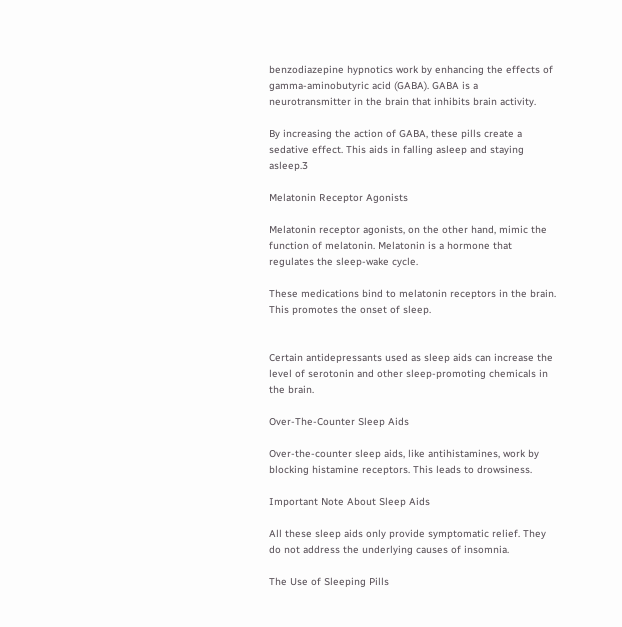benzodiazepine hypnotics work by enhancing the effects of gamma-aminobutyric acid (GABA). GABA is a neurotransmitter in the brain that inhibits brain activity.

By increasing the action of GABA, these pills create a sedative effect. This aids in falling asleep and staying asleep.3

Melatonin Receptor Agonists

Melatonin receptor agonists, on the other hand, mimic the function of melatonin. Melatonin is a hormone that regulates the sleep-wake cycle.

These medications bind to melatonin receptors in the brain. This promotes the onset of sleep.


Certain antidepressants used as sleep aids can increase the level of serotonin and other sleep-promoting chemicals in the brain.

Over-The-Counter Sleep Aids

Over-the-counter sleep aids, like antihistamines, work by blocking histamine receptors. This leads to drowsiness.

Important Note About Sleep Aids

All these sleep aids only provide symptomatic relief. They do not address the underlying causes of insomnia.

The Use of Sleeping Pills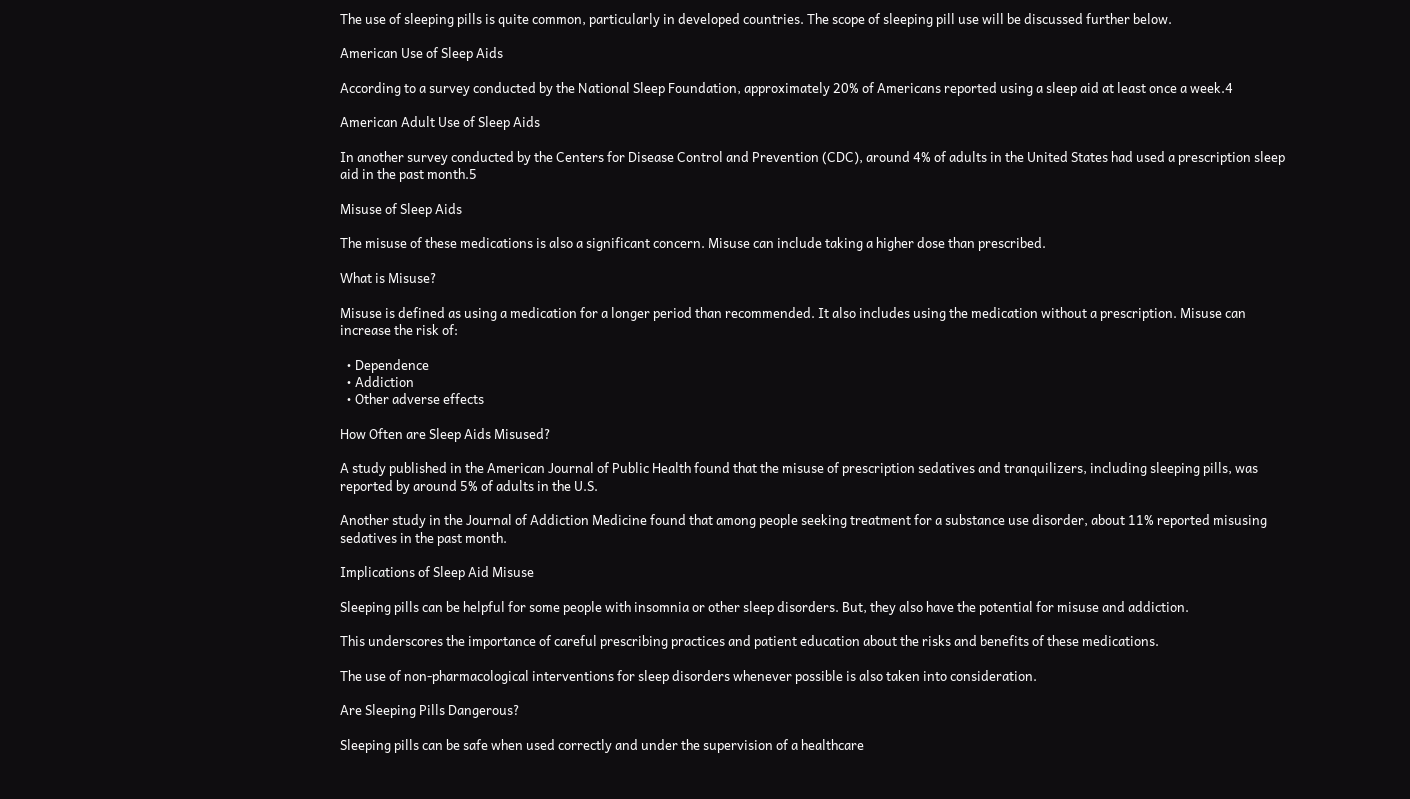The use of sleeping pills is quite common, particularly in developed countries. The scope of sleeping pill use will be discussed further below.

American Use of Sleep Aids

According to a survey conducted by the National Sleep Foundation, approximately 20% of Americans reported using a sleep aid at least once a week.4

American Adult Use of Sleep Aids

In another survey conducted by the Centers for Disease Control and Prevention (CDC), around 4% of adults in the United States had used a prescription sleep aid in the past month.5

Misuse of Sleep Aids

The misuse of these medications is also a significant concern. Misuse can include taking a higher dose than prescribed.

What is Misuse?

Misuse is defined as using a medication for a longer period than recommended. It also includes using the medication without a prescription. Misuse can increase the risk of:

  • Dependence
  • Addiction
  • Other adverse effects

How Often are Sleep Aids Misused?

A study published in the American Journal of Public Health found that the misuse of prescription sedatives and tranquilizers, including sleeping pills, was reported by around 5% of adults in the U.S.

Another study in the Journal of Addiction Medicine found that among people seeking treatment for a substance use disorder, about 11% reported misusing sedatives in the past month.

Implications of Sleep Aid Misuse

Sleeping pills can be helpful for some people with insomnia or other sleep disorders. But, they also have the potential for misuse and addiction.

This underscores the importance of careful prescribing practices and patient education about the risks and benefits of these medications.

The use of non-pharmacological interventions for sleep disorders whenever possible is also taken into consideration.

Are Sleeping Pills Dangerous?

Sleeping pills can be safe when used correctly and under the supervision of a healthcare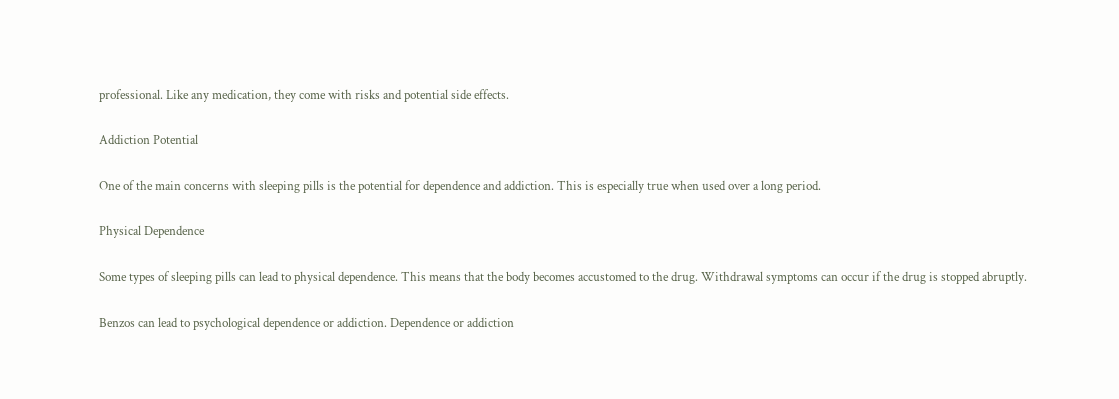professional. Like any medication, they come with risks and potential side effects.

Addiction Potential

One of the main concerns with sleeping pills is the potential for dependence and addiction. This is especially true when used over a long period.

Physical Dependence

Some types of sleeping pills can lead to physical dependence. This means that the body becomes accustomed to the drug. Withdrawal symptoms can occur if the drug is stopped abruptly.

Benzos can lead to psychological dependence or addiction. Dependence or addiction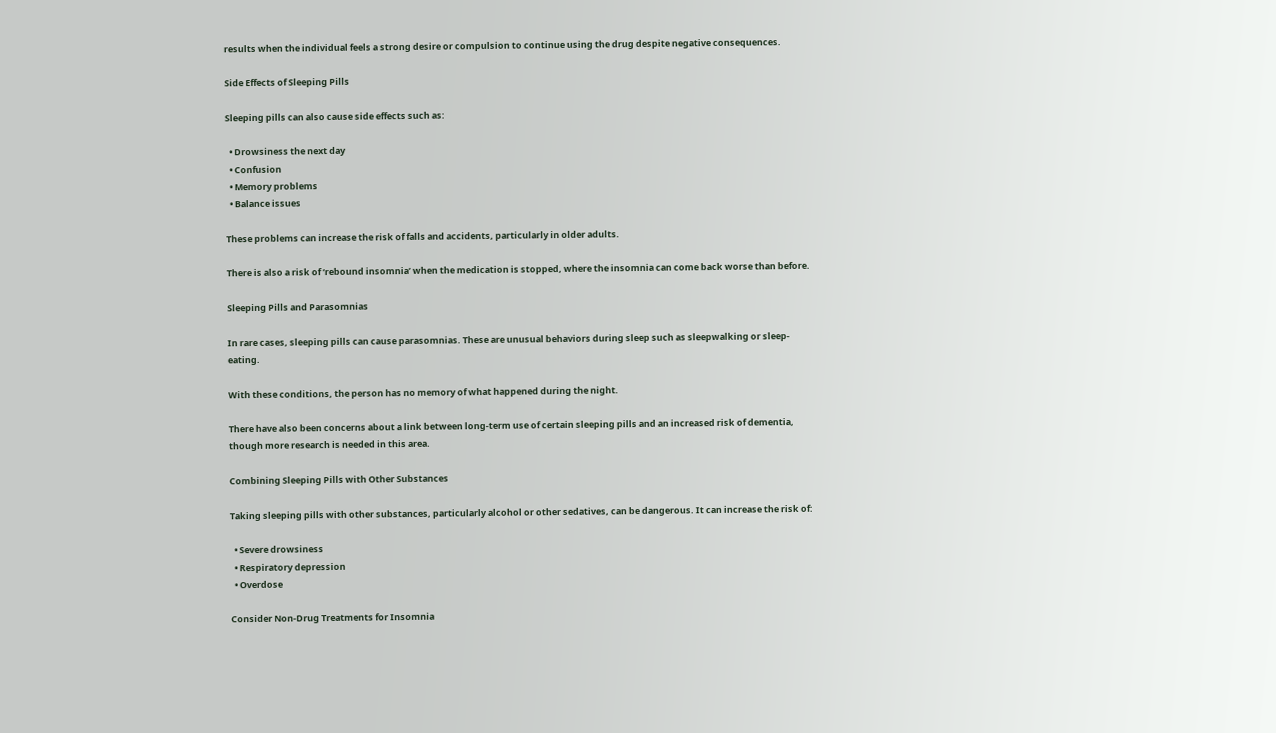results when the individual feels a strong desire or compulsion to continue using the drug despite negative consequences.

Side Effects of Sleeping Pills

Sleeping pills can also cause side effects such as:

  • Drowsiness the next day
  • Confusion
  • Memory problems
  • Balance issues

These problems can increase the risk of falls and accidents, particularly in older adults.

There is also a risk of ‘rebound insomnia’ when the medication is stopped, where the insomnia can come back worse than before.

Sleeping Pills and Parasomnias

In rare cases, sleeping pills can cause parasomnias. These are unusual behaviors during sleep such as sleepwalking or sleep-eating.

With these conditions, the person has no memory of what happened during the night.

There have also been concerns about a link between long-term use of certain sleeping pills and an increased risk of dementia, though more research is needed in this area.

Combining Sleeping Pills with Other Substances

Taking sleeping pills with other substances, particularly alcohol or other sedatives, can be dangerous. It can increase the risk of:

  • Severe drowsiness
  • Respiratory depression
  • Overdose

Consider Non-Drug Treatments for Insomnia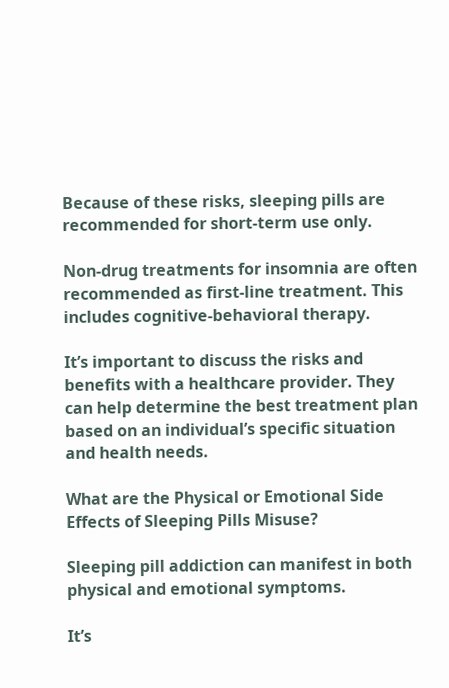Because of these risks, sleeping pills are recommended for short-term use only.

Non-drug treatments for insomnia are often recommended as first-line treatment. This includes cognitive-behavioral therapy.

It’s important to discuss the risks and benefits with a healthcare provider. They can help determine the best treatment plan based on an individual’s specific situation and health needs.

What are the Physical or Emotional Side Effects of Sleeping Pills Misuse?

Sleeping pill addiction can manifest in both physical and emotional symptoms.

It’s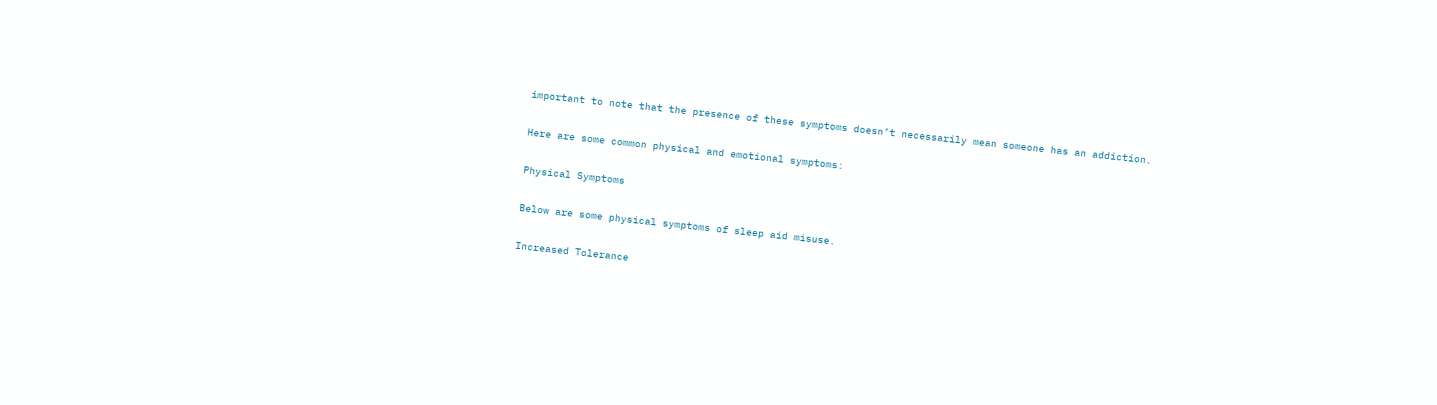important to note that the presence of these symptoms doesn’t necessarily mean someone has an addiction.

Here are some common physical and emotional symptoms:

Physical Symptoms

Below are some physical symptoms of sleep aid misuse.

Increased Tolerance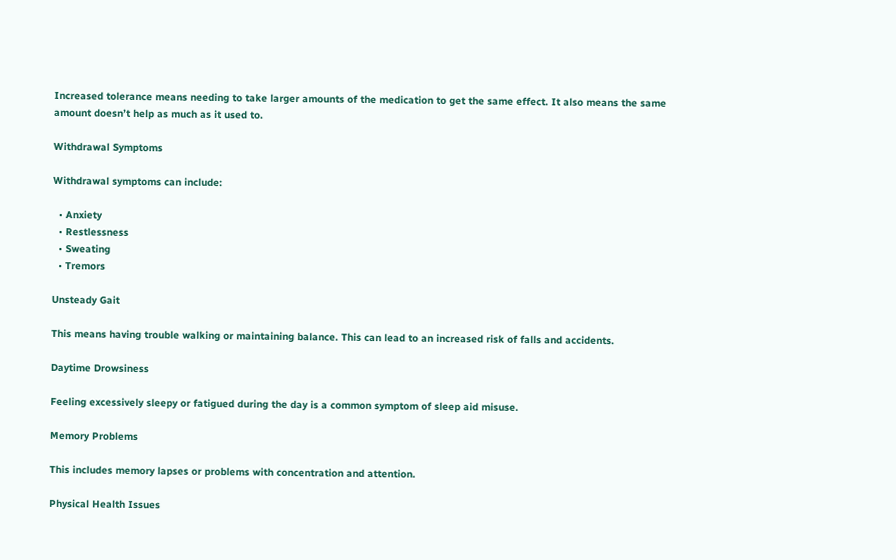Increased tolerance means needing to take larger amounts of the medication to get the same effect. It also means the same amount doesn’t help as much as it used to.

Withdrawal Symptoms

Withdrawal symptoms can include:

  • Anxiety
  • Restlessness
  • Sweating
  • Tremors

Unsteady Gait

This means having trouble walking or maintaining balance. This can lead to an increased risk of falls and accidents.

Daytime Drowsiness

Feeling excessively sleepy or fatigued during the day is a common symptom of sleep aid misuse.

Memory Problems

This includes memory lapses or problems with concentration and attention.

Physical Health Issues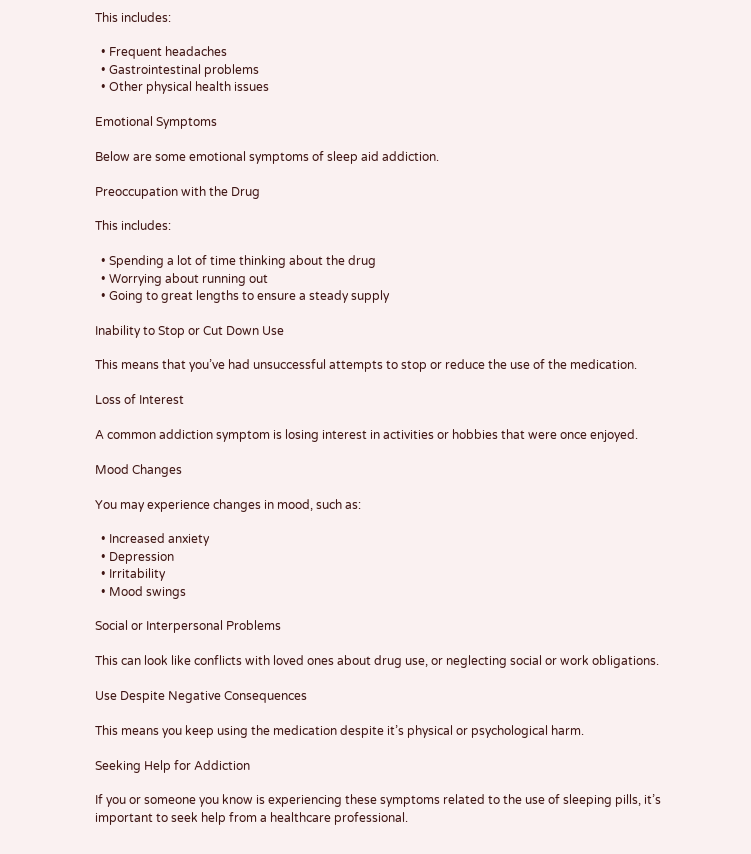This includes:

  • Frequent headaches
  • Gastrointestinal problems
  • Other physical health issues

Emotional Symptoms

Below are some emotional symptoms of sleep aid addiction.

Preoccupation with the Drug

This includes:

  • Spending a lot of time thinking about the drug
  • Worrying about running out
  • Going to great lengths to ensure a steady supply

Inability to Stop or Cut Down Use

This means that you’ve had unsuccessful attempts to stop or reduce the use of the medication.

Loss of Interest

A common addiction symptom is losing interest in activities or hobbies that were once enjoyed.

Mood Changes

You may experience changes in mood, such as:

  • Increased anxiety
  • Depression
  • Irritability
  • Mood swings

Social or Interpersonal Problems

This can look like conflicts with loved ones about drug use, or neglecting social or work obligations.

Use Despite Negative Consequences

This means you keep using the medication despite it’s physical or psychological harm.

Seeking Help for Addiction

If you or someone you know is experiencing these symptoms related to the use of sleeping pills, it’s important to seek help from a healthcare professional.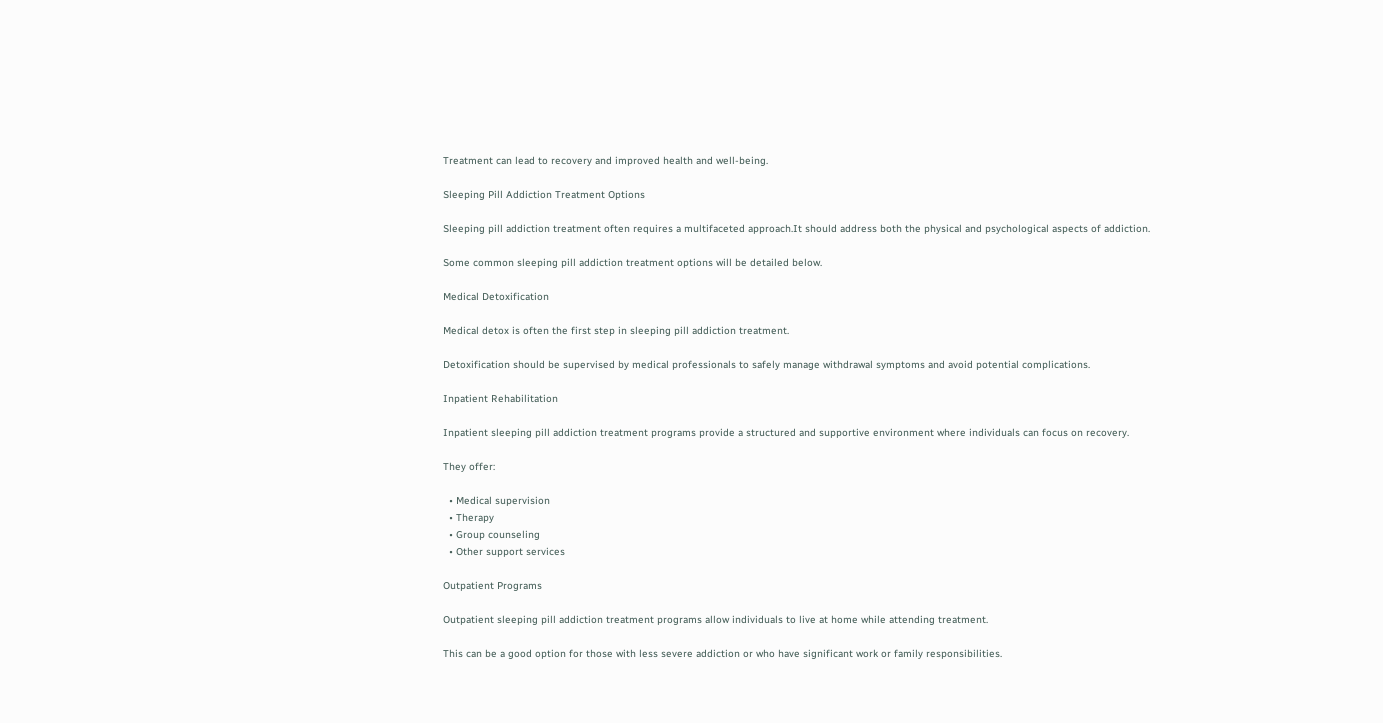Treatment can lead to recovery and improved health and well-being.

Sleeping Pill Addiction Treatment Options

Sleeping pill addiction treatment often requires a multifaceted approach.It should address both the physical and psychological aspects of addiction.

Some common sleeping pill addiction treatment options will be detailed below.

Medical Detoxification

Medical detox is often the first step in sleeping pill addiction treatment.

Detoxification should be supervised by medical professionals to safely manage withdrawal symptoms and avoid potential complications.

Inpatient Rehabilitation

Inpatient sleeping pill addiction treatment programs provide a structured and supportive environment where individuals can focus on recovery.

They offer:

  • Medical supervision
  • Therapy
  • Group counseling
  • Other support services

Outpatient Programs

Outpatient sleeping pill addiction treatment programs allow individuals to live at home while attending treatment.

This can be a good option for those with less severe addiction or who have significant work or family responsibilities.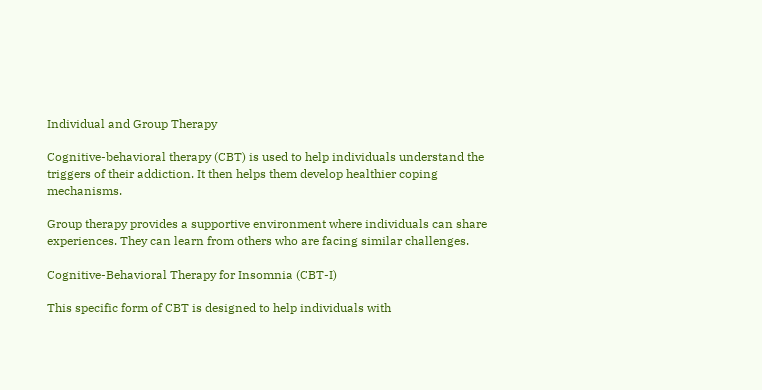Individual and Group Therapy

Cognitive-behavioral therapy (CBT) is used to help individuals understand the triggers of their addiction. It then helps them develop healthier coping mechanisms.

Group therapy provides a supportive environment where individuals can share experiences. They can learn from others who are facing similar challenges.

Cognitive-Behavioral Therapy for Insomnia (CBT-I)

This specific form of CBT is designed to help individuals with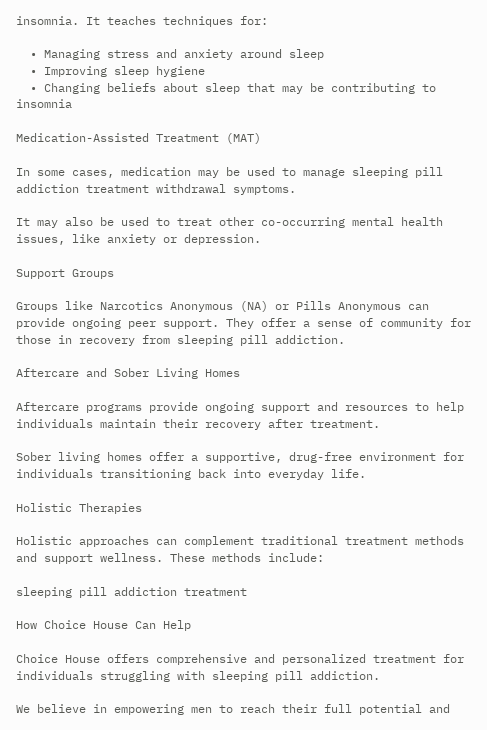insomnia. It teaches techniques for:

  • Managing stress and anxiety around sleep
  • Improving sleep hygiene
  • Changing beliefs about sleep that may be contributing to insomnia

Medication-Assisted Treatment (MAT)

In some cases, medication may be used to manage sleeping pill addiction treatment withdrawal symptoms.

It may also be used to treat other co-occurring mental health issues, like anxiety or depression.

Support Groups

Groups like Narcotics Anonymous (NA) or Pills Anonymous can provide ongoing peer support. They offer a sense of community for those in recovery from sleeping pill addiction.

Aftercare and Sober Living Homes

Aftercare programs provide ongoing support and resources to help individuals maintain their recovery after treatment.

Sober living homes offer a supportive, drug-free environment for individuals transitioning back into everyday life.

Holistic Therapies

Holistic approaches can complement traditional treatment methods and support wellness. These methods include:

sleeping pill addiction treatment

How Choice House Can Help

Choice House offers comprehensive and personalized treatment for individuals struggling with sleeping pill addiction.

We believe in empowering men to reach their full potential and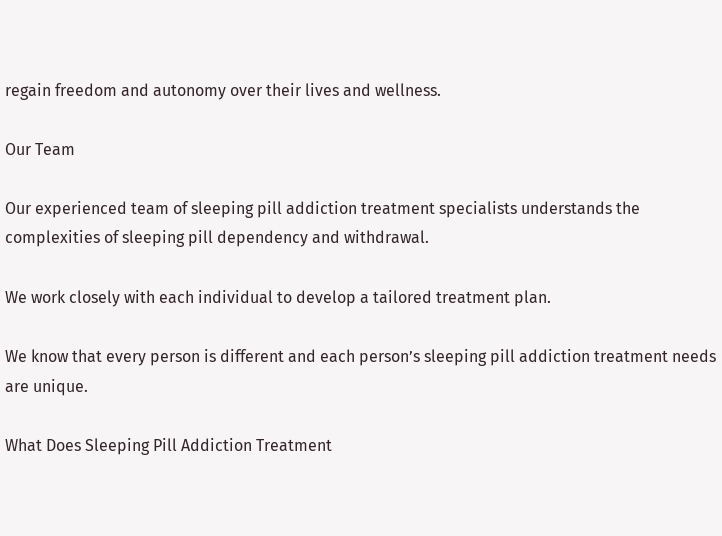regain freedom and autonomy over their lives and wellness.

Our Team

Our experienced team of sleeping pill addiction treatment specialists understands the complexities of sleeping pill dependency and withdrawal.

We work closely with each individual to develop a tailored treatment plan.

We know that every person is different and each person’s sleeping pill addiction treatment needs are unique.

What Does Sleeping Pill Addiction Treatment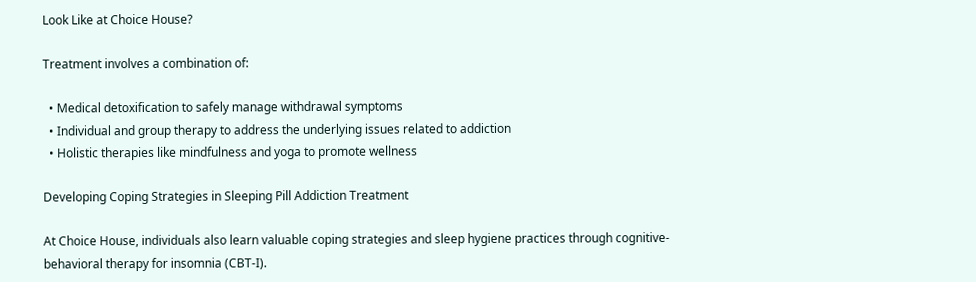Look Like at Choice House?

Treatment involves a combination of:

  • Medical detoxification to safely manage withdrawal symptoms
  • Individual and group therapy to address the underlying issues related to addiction
  • Holistic therapies like mindfulness and yoga to promote wellness

Developing Coping Strategies in Sleeping Pill Addiction Treatment

At Choice House, individuals also learn valuable coping strategies and sleep hygiene practices through cognitive-behavioral therapy for insomnia (CBT-I).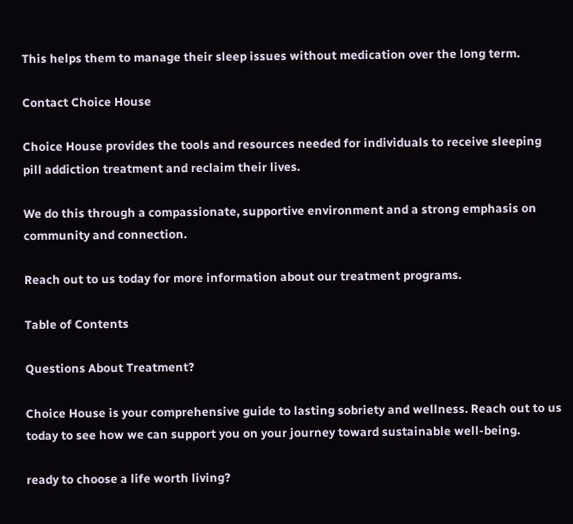This helps them to manage their sleep issues without medication over the long term.

Contact Choice House

Choice House provides the tools and resources needed for individuals to receive sleeping pill addiction treatment and reclaim their lives.

We do this through a compassionate, supportive environment and a strong emphasis on community and connection.

Reach out to us today for more information about our treatment programs.

Table of Contents

Questions About Treatment?

Choice House is your comprehensive guide to lasting sobriety and wellness. Reach out to us today to see how we can support you on your journey toward sustainable well-being.

ready to choose a life worth living?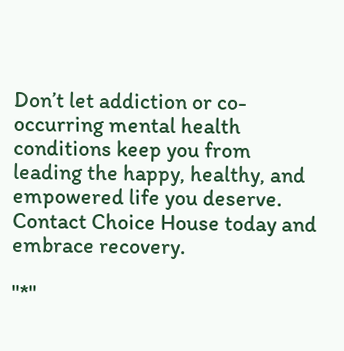Don’t let addiction or co-occurring mental health conditions keep you from leading the happy, healthy, and empowered life you deserve. Contact Choice House today and embrace recovery.

"*"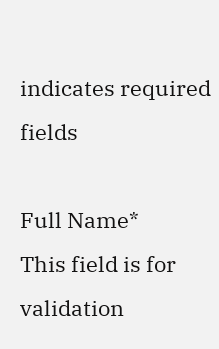indicates required fields

Full Name*
This field is for validation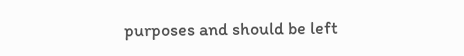purposes and should be left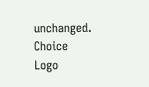unchanged.
Choice Logo